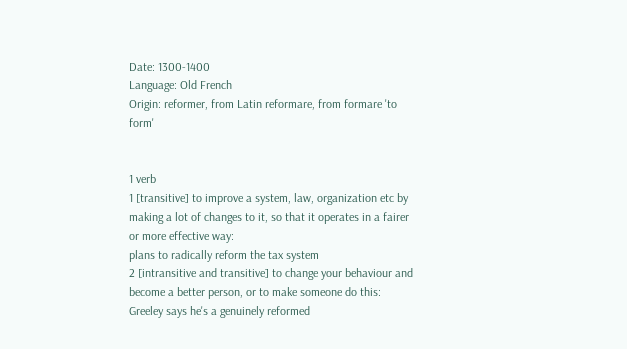Date: 1300-1400
Language: Old French
Origin: reformer, from Latin reformare, from formare 'to form'


1 verb
1 [transitive] to improve a system, law, organization etc by making a lot of changes to it, so that it operates in a fairer or more effective way:
plans to radically reform the tax system
2 [intransitive and transitive] to change your behaviour and become a better person, or to make someone do this:
Greeley says he's a genuinely reformed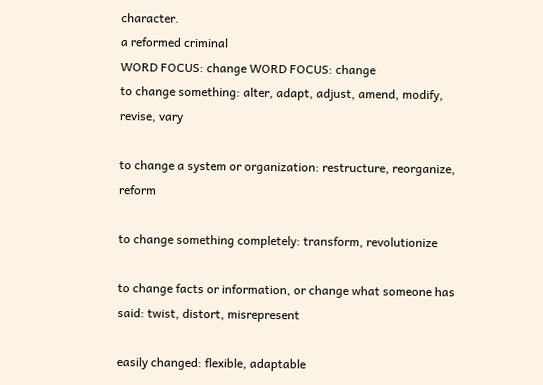character.
a reformed criminal
WORD FOCUS: change WORD FOCUS: change
to change something: alter, adapt, adjust, amend, modify, revise, vary

to change a system or organization: restructure, reorganize, reform

to change something completely: transform, revolutionize

to change facts or information, or change what someone has said: twist, distort, misrepresent

easily changed: flexible, adaptable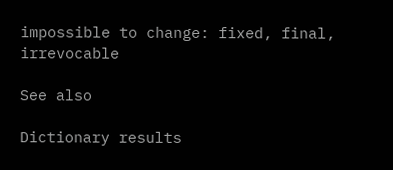impossible to change: fixed, final, irrevocable

See also

Dictionary results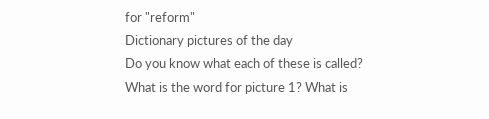for "reform"
Dictionary pictures of the day
Do you know what each of these is called?
What is the word for picture 1? What is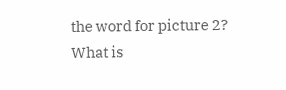the word for picture 2? What is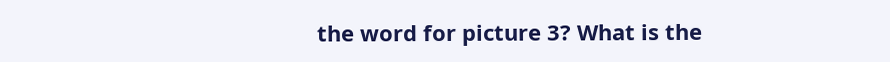the word for picture 3? What is the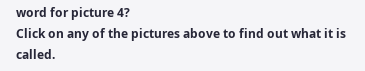word for picture 4?
Click on any of the pictures above to find out what it is called.